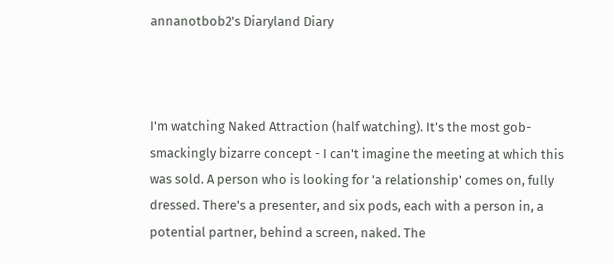annanotbob2's Diaryland Diary



I'm watching Naked Attraction (half watching). It's the most gob-smackingly bizarre concept - I can't imagine the meeting at which this was sold. A person who is looking for 'a relationship' comes on, fully dressed. There's a presenter, and six pods, each with a person in, a potential partner, behind a screen, naked. The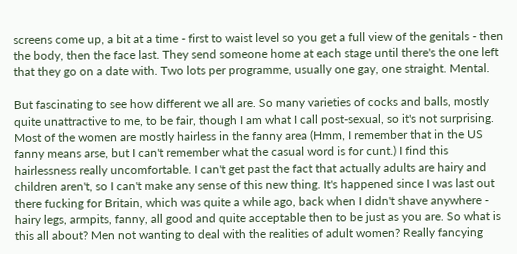screens come up, a bit at a time - first to waist level so you get a full view of the genitals - then the body, then the face last. They send someone home at each stage until there's the one left that they go on a date with. Two lots per programme, usually one gay, one straight. Mental.

But fascinating to see how different we all are. So many varieties of cocks and balls, mostly quite unattractive to me, to be fair, though I am what I call post-sexual, so it's not surprising. Most of the women are mostly hairless in the fanny area (Hmm, I remember that in the US fanny means arse, but I can't remember what the casual word is for cunt.) I find this hairlessness really uncomfortable. I can't get past the fact that actually adults are hairy and children aren't, so I can't make any sense of this new thing. It's happened since I was last out there fucking for Britain, which was quite a while ago, back when I didn't shave anywhere - hairy legs, armpits, fanny, all good and quite acceptable then to be just as you are. So what is this all about? Men not wanting to deal with the realities of adult women? Really fancying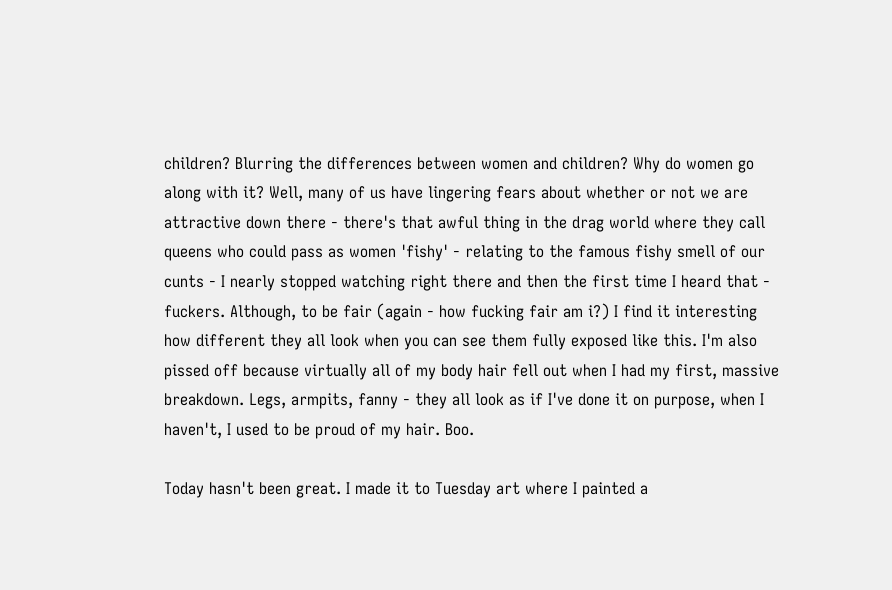children? Blurring the differences between women and children? Why do women go along with it? Well, many of us have lingering fears about whether or not we are attractive down there - there's that awful thing in the drag world where they call queens who could pass as women 'fishy' - relating to the famous fishy smell of our cunts - I nearly stopped watching right there and then the first time I heard that - fuckers. Although, to be fair (again - how fucking fair am i?) I find it interesting how different they all look when you can see them fully exposed like this. I'm also pissed off because virtually all of my body hair fell out when I had my first, massive breakdown. Legs, armpits, fanny - they all look as if I've done it on purpose, when I haven't, I used to be proud of my hair. Boo.

Today hasn't been great. I made it to Tuesday art where I painted a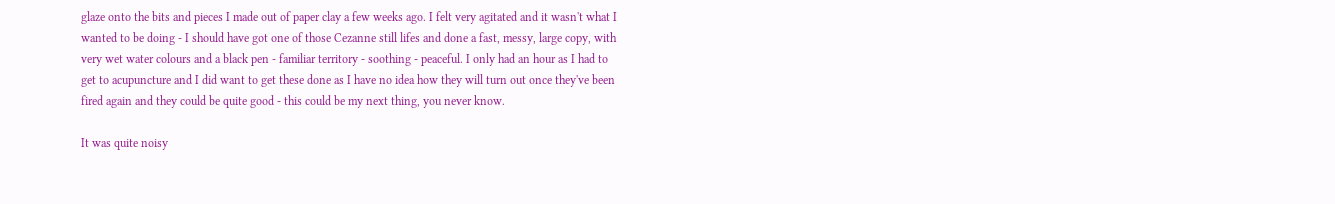glaze onto the bits and pieces I made out of paper clay a few weeks ago. I felt very agitated and it wasn't what I wanted to be doing - I should have got one of those Cezanne still lifes and done a fast, messy, large copy, with very wet water colours and a black pen - familiar territory - soothing - peaceful. I only had an hour as I had to get to acupuncture and I did want to get these done as I have no idea how they will turn out once they've been fired again and they could be quite good - this could be my next thing, you never know.

It was quite noisy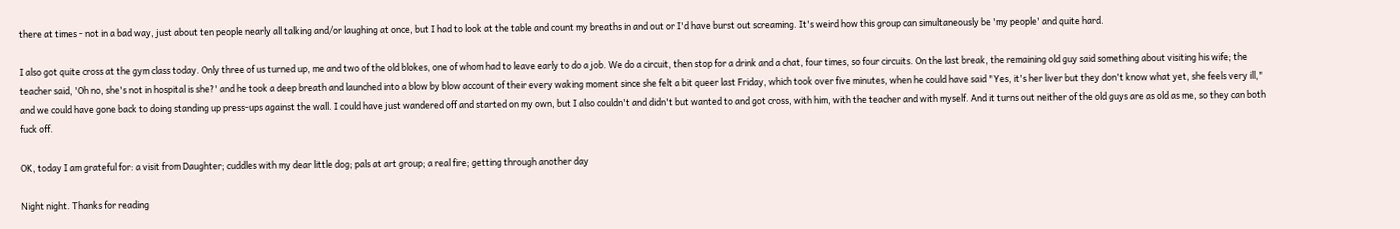there at times - not in a bad way, just about ten people nearly all talking and/or laughing at once, but I had to look at the table and count my breaths in and out or I'd have burst out screaming. It's weird how this group can simultaneously be 'my people' and quite hard.

I also got quite cross at the gym class today. Only three of us turned up, me and two of the old blokes, one of whom had to leave early to do a job. We do a circuit, then stop for a drink and a chat, four times, so four circuits. On the last break, the remaining old guy said something about visiting his wife; the teacher said, 'Oh no, she's not in hospital is she?' and he took a deep breath and launched into a blow by blow account of their every waking moment since she felt a bit queer last Friday, which took over five minutes, when he could have said "Yes, it's her liver but they don't know what yet, she feels very ill," and we could have gone back to doing standing up press-ups against the wall. I could have just wandered off and started on my own, but I also couldn't and didn't but wanted to and got cross, with him, with the teacher and with myself. And it turns out neither of the old guys are as old as me, so they can both fuck off.

OK, today I am grateful for: a visit from Daughter; cuddles with my dear little dog; pals at art group; a real fire; getting through another day

Night night. Thanks for reading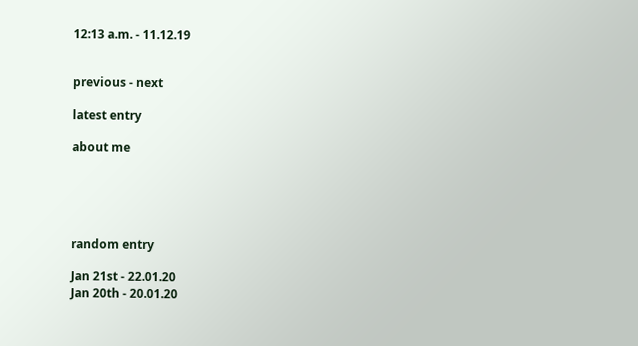12:13 a.m. - 11.12.19


previous - next

latest entry

about me





random entry

Jan 21st - 22.01.20
Jan 20th - 20.01.20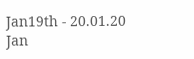Jan19th - 20.01.20
Jan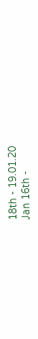18th - 19.01.20
Jan 16th -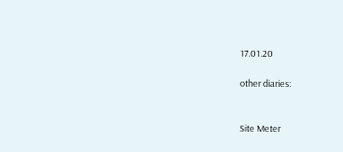17.01.20

other diaries:


Site Meter